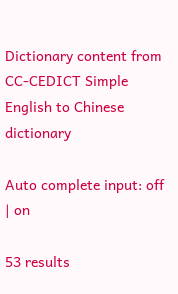Dictionary content from CC-CEDICT Simple English to Chinese dictionary

Auto complete input: off | on

53 results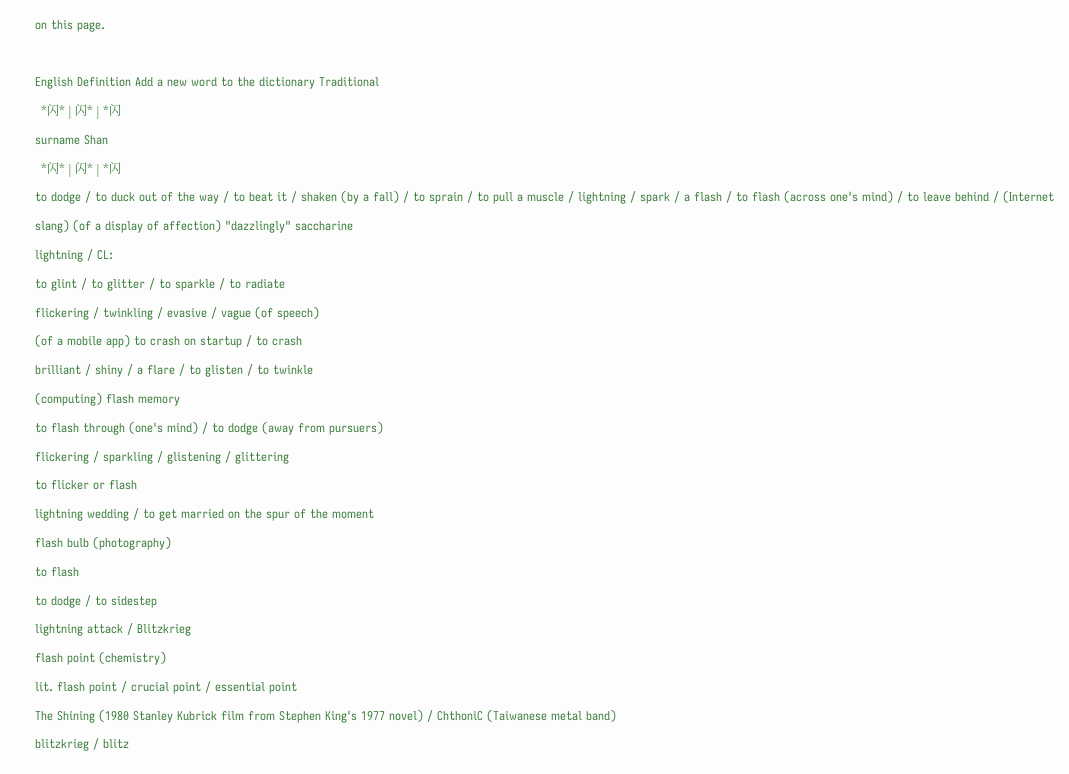on this page.

English Definition Add a new word to the dictionary Traditional
  *闪* | 闪* | *闪
surname Shan
  *闪* | 闪* | *闪
to dodge / to duck out of the way / to beat it / shaken (by a fall) / to sprain / to pull a muscle / lightning / spark / a flash / to flash (across one's mind) / to leave behind / (Internet slang) (of a display of affection) "dazzlingly" saccharine
lightning / CL:
to glint / to glitter / to sparkle / to radiate
flickering / twinkling / evasive / vague (of speech)
(of a mobile app) to crash on startup / to crash
brilliant / shiny / a flare / to glisten / to twinkle
(computing) flash memory
to flash through (one's mind) / to dodge (away from pursuers)
flickering / sparkling / glistening / glittering
to flicker or flash
lightning wedding / to get married on the spur of the moment
flash bulb (photography)
to flash
to dodge / to sidestep
lightning attack / Blitzkrieg
flash point (chemistry)
lit. flash point / crucial point / essential point
The Shining (1980 Stanley Kubrick film from Stephen King's 1977 novel) / ChthoniC (Taiwanese metal band)
blitzkrieg / blitz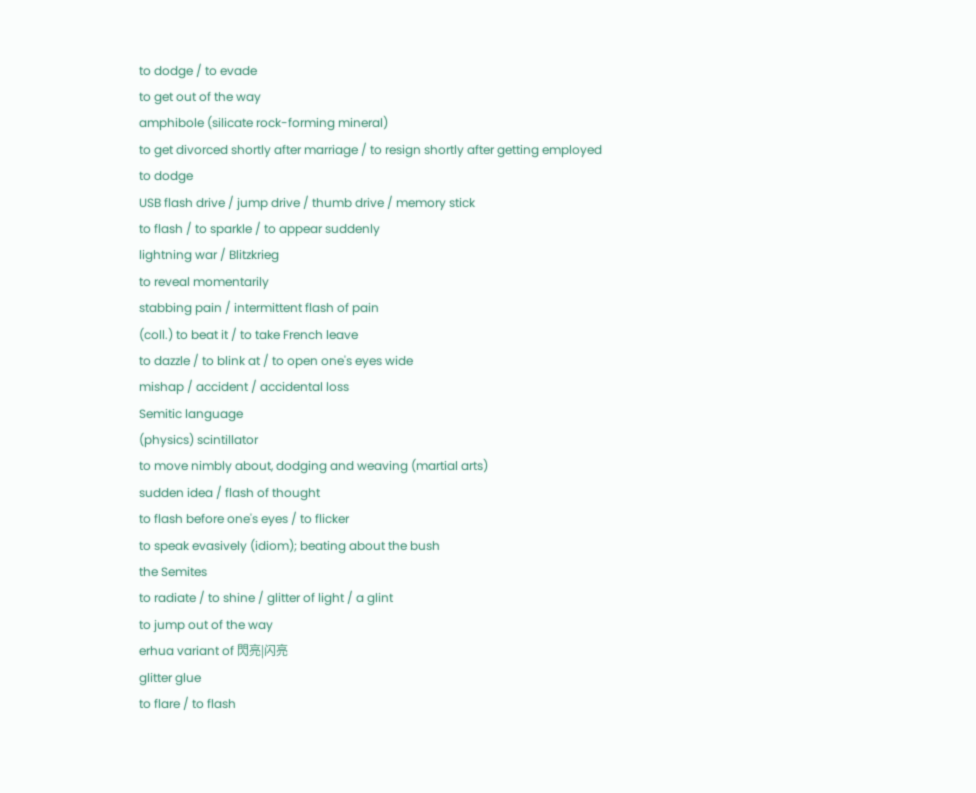to dodge / to evade
to get out of the way
amphibole (silicate rock-forming mineral)
to get divorced shortly after marriage / to resign shortly after getting employed
to dodge
USB flash drive / jump drive / thumb drive / memory stick
to flash / to sparkle / to appear suddenly
lightning war / Blitzkrieg
to reveal momentarily
stabbing pain / intermittent flash of pain
(coll.) to beat it / to take French leave
to dazzle / to blink at / to open one's eyes wide
mishap / accident / accidental loss
Semitic language
(physics) scintillator
to move nimbly about, dodging and weaving (martial arts)
sudden idea / flash of thought
to flash before one's eyes / to flicker
to speak evasively (idiom); beating about the bush
the Semites
to radiate / to shine / glitter of light / a glint
to jump out of the way
erhua variant of 閃亮|闪亮
glitter glue
to flare / to flash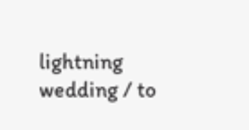lightning wedding / to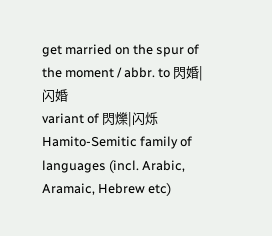get married on the spur of the moment / abbr. to 閃婚|闪婚
variant of 閃爍|闪烁
Hamito-Semitic family of languages (incl. Arabic, Aramaic, Hebrew etc)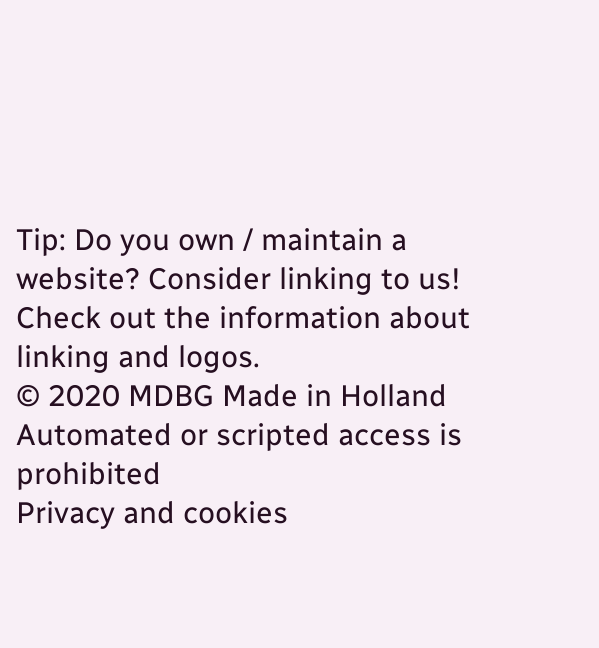Tip: Do you own / maintain a website? Consider linking to us! Check out the information about linking and logos.
© 2020 MDBG Made in Holland
Automated or scripted access is prohibited
Privacy and cookies